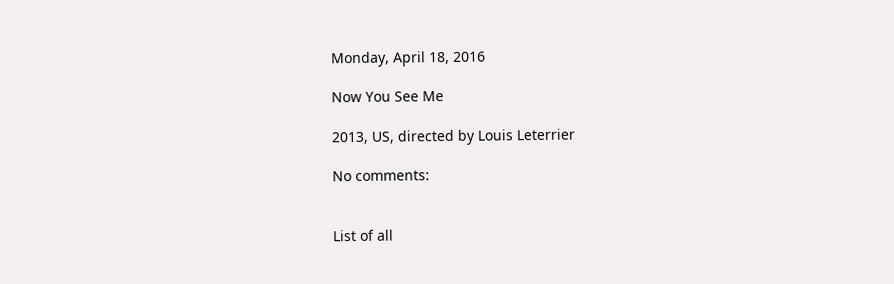Monday, April 18, 2016

Now You See Me

2013, US, directed by Louis Leterrier

No comments:


List of all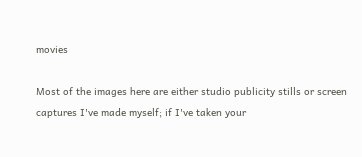movies

Most of the images here are either studio publicity stills or screen captures I've made myself; if I've taken your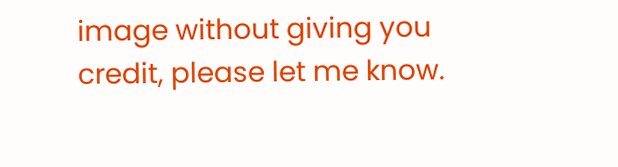image without giving you credit, please let me know.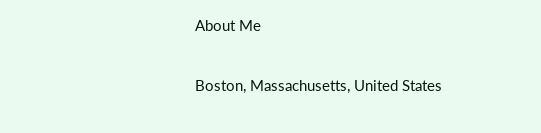About Me

Boston, Massachusetts, United States